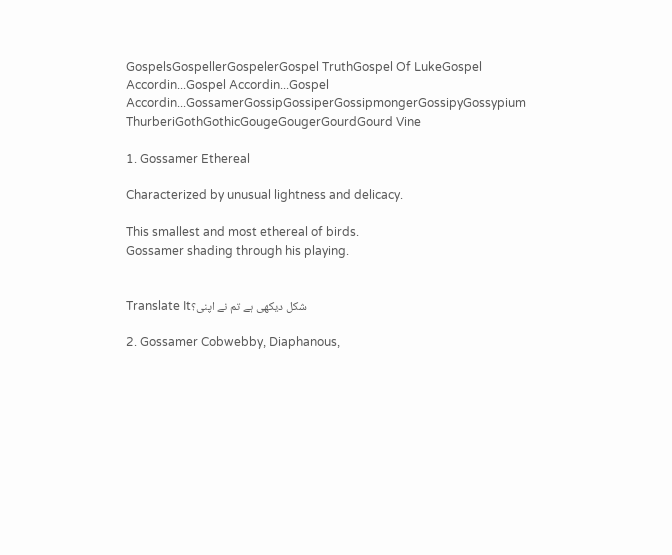GospelsGospellerGospelerGospel TruthGospel Of LukeGospel Accordin...Gospel Accordin...Gospel Accordin...GossamerGossipGossiperGossipmongerGossipyGossypium ThurberiGothGothicGougeGougerGourdGourd Vine

1. Gossamer Ethereal

Characterized by unusual lightness and delicacy.

This smallest and most ethereal of birds.
Gossamer shading through his playing.


Translate Itشکل دیکھی ہے تم نے اپنی؟

2. Gossamer Cobwebby, Diaphanous,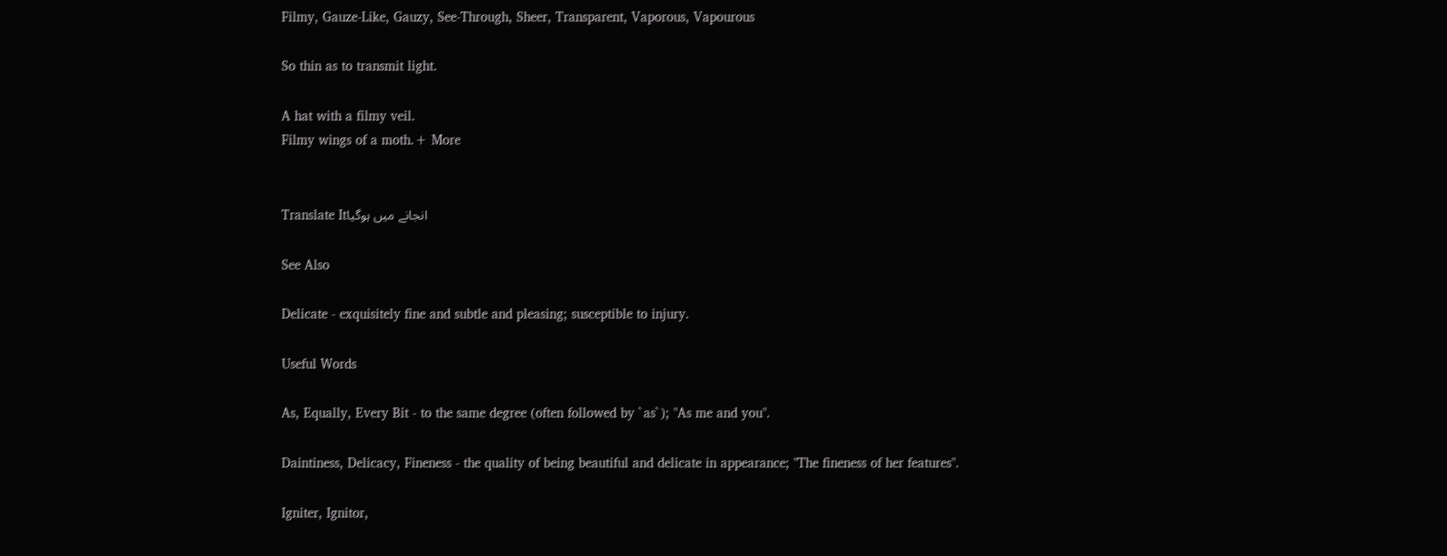Filmy, Gauze-Like, Gauzy, See-Through, Sheer, Transparent, Vaporous, Vapourous

So thin as to transmit light.

A hat with a filmy veil.
Filmy wings of a moth.+ More


Translate Itانجانے میں ہوگیا

See Also

Delicate - exquisitely fine and subtle and pleasing; susceptible to injury.

Useful Words

As, Equally, Every Bit - to the same degree (often followed by `as`); "As me and you".

Daintiness, Delicacy, Fineness - the quality of being beautiful and delicate in appearance; "The fineness of her features".

Igniter, Ignitor,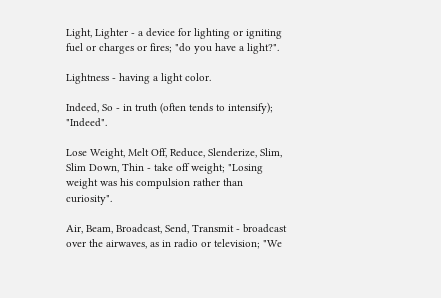Light, Lighter - a device for lighting or igniting fuel or charges or fires; "do you have a light?".

Lightness - having a light color.

Indeed, So - in truth (often tends to intensify); "Indeed".

Lose Weight, Melt Off, Reduce, Slenderize, Slim, Slim Down, Thin - take off weight; "Losing weight was his compulsion rather than curiosity".

Air, Beam, Broadcast, Send, Transmit - broadcast over the airwaves, as in radio or television; "We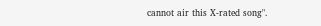cannot air this X-rated song".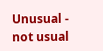Unusual - not usual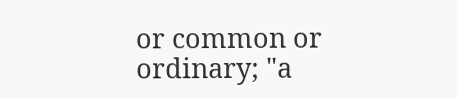or common or ordinary; "a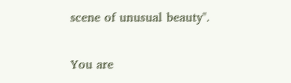scene of unusual beauty".

You are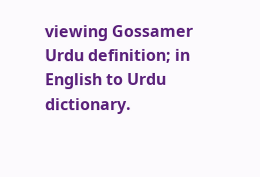viewing Gossamer Urdu definition; in English to Urdu dictionary.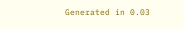Generated in 0.03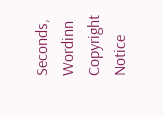Seconds, Wordinn Copyright Notice